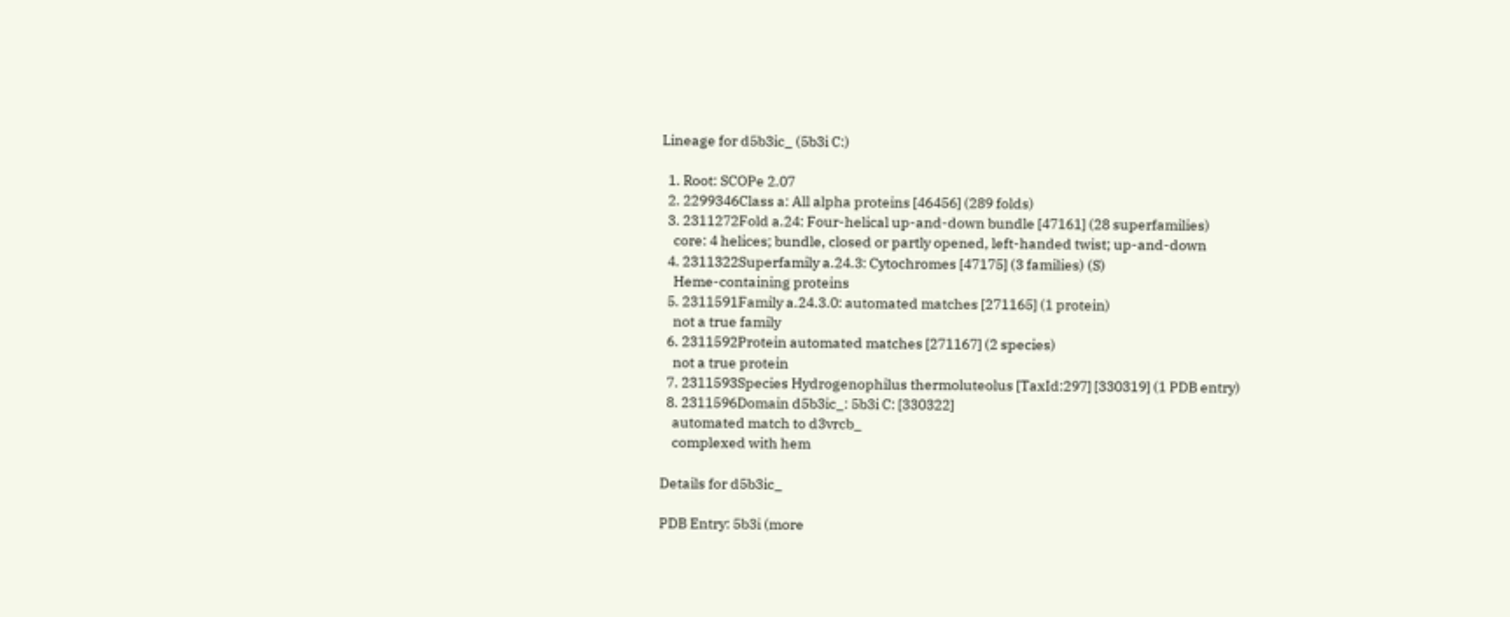Lineage for d5b3ic_ (5b3i C:)

  1. Root: SCOPe 2.07
  2. 2299346Class a: All alpha proteins [46456] (289 folds)
  3. 2311272Fold a.24: Four-helical up-and-down bundle [47161] (28 superfamilies)
    core: 4 helices; bundle, closed or partly opened, left-handed twist; up-and-down
  4. 2311322Superfamily a.24.3: Cytochromes [47175] (3 families) (S)
    Heme-containing proteins
  5. 2311591Family a.24.3.0: automated matches [271165] (1 protein)
    not a true family
  6. 2311592Protein automated matches [271167] (2 species)
    not a true protein
  7. 2311593Species Hydrogenophilus thermoluteolus [TaxId:297] [330319] (1 PDB entry)
  8. 2311596Domain d5b3ic_: 5b3i C: [330322]
    automated match to d3vrcb_
    complexed with hem

Details for d5b3ic_

PDB Entry: 5b3i (more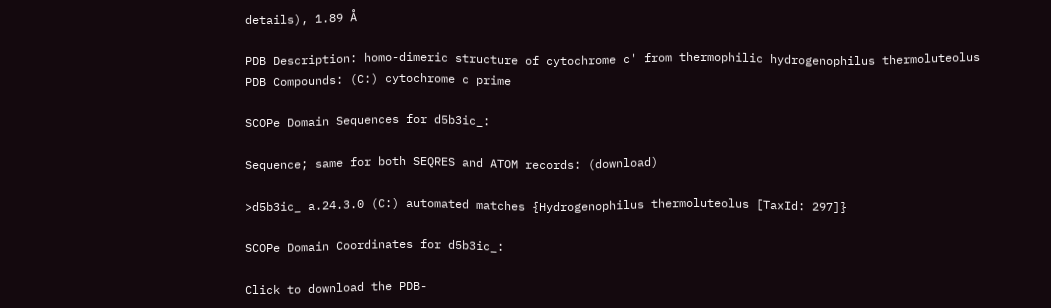details), 1.89 Å

PDB Description: homo-dimeric structure of cytochrome c' from thermophilic hydrogenophilus thermoluteolus
PDB Compounds: (C:) cytochrome c prime

SCOPe Domain Sequences for d5b3ic_:

Sequence; same for both SEQRES and ATOM records: (download)

>d5b3ic_ a.24.3.0 (C:) automated matches {Hydrogenophilus thermoluteolus [TaxId: 297]}

SCOPe Domain Coordinates for d5b3ic_:

Click to download the PDB-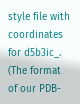style file with coordinates for d5b3ic_.
(The format of our PDB-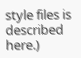style files is described here.)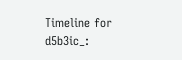Timeline for d5b3ic_: